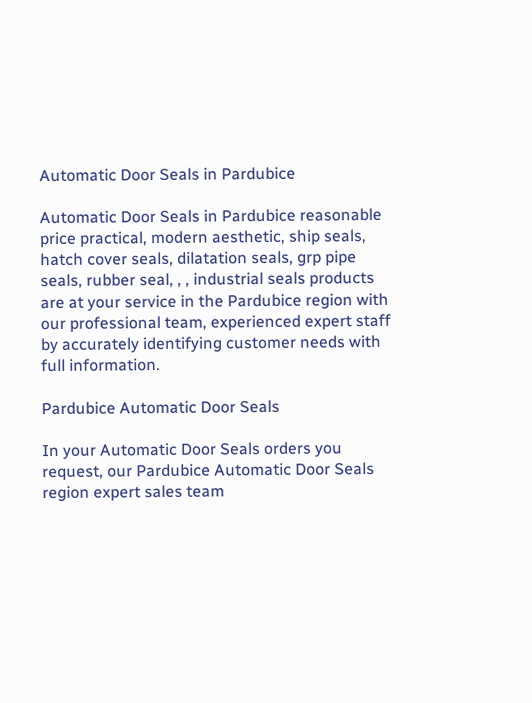Automatic Door Seals in Pardubice

Automatic Door Seals in Pardubice reasonable price practical, modern aesthetic, ship seals, hatch cover seals, dilatation seals, grp pipe seals, rubber seal, , , industrial seals products are at your service in the Pardubice region with our professional team, experienced expert staff by accurately identifying customer needs with full information.

Pardubice Automatic Door Seals

In your Automatic Door Seals orders you request, our Pardubice Automatic Door Seals region expert sales team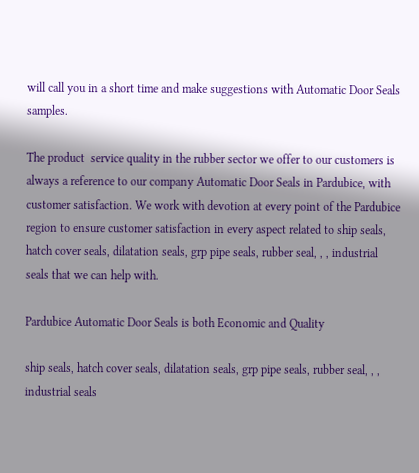will call you in a short time and make suggestions with Automatic Door Seals samples.

The product  service quality in the rubber sector we offer to our customers is always a reference to our company Automatic Door Seals in Pardubice, with customer satisfaction. We work with devotion at every point of the Pardubice region to ensure customer satisfaction in every aspect related to ship seals, hatch cover seals, dilatation seals, grp pipe seals, rubber seal, , , industrial seals that we can help with.

Pardubice Automatic Door Seals is both Economic and Quality

ship seals, hatch cover seals, dilatation seals, grp pipe seals, rubber seal, , , industrial seals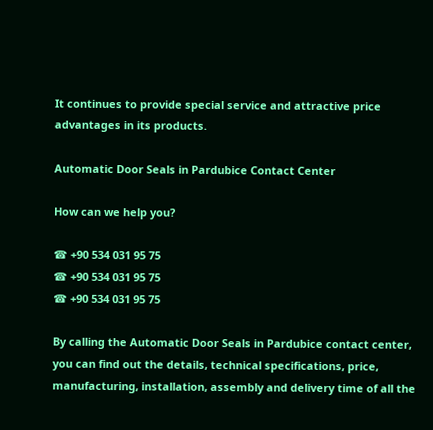It continues to provide special service and attractive price advantages in its products.

Automatic Door Seals in Pardubice Contact Center

How can we help you?

☎ +90 534 031 95 75
☎ +90 534 031 95 75
☎ +90 534 031 95 75

By calling the Automatic Door Seals in Pardubice contact center, you can find out the details, technical specifications, price, manufacturing, installation, assembly and delivery time of all the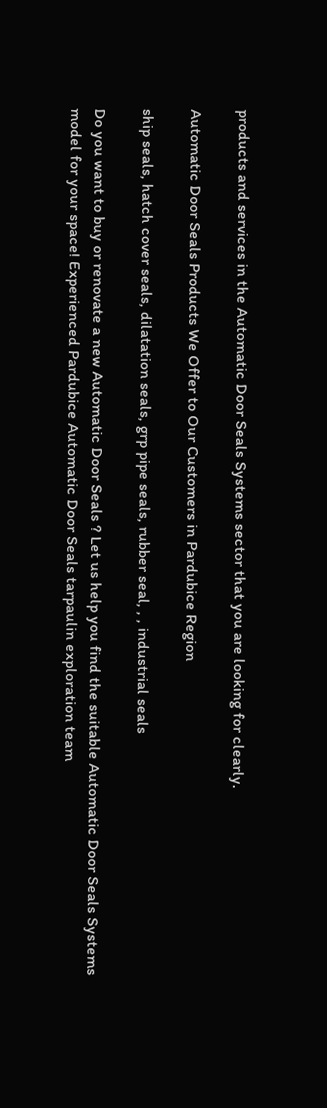products and services in the Automatic Door Seals Systems sector that you are looking for clearly.

Automatic Door Seals Products We Offer to Our Customers in Pardubice Region

ship seals, hatch cover seals, dilatation seals, grp pipe seals, rubber seal, , , industrial seals

Do you want to buy or renovate a new Automatic Door Seals ? Let us help you find the suitable Automatic Door Seals Systems model for your space! Experienced Pardubice Automatic Door Seals tarpaulin exploration team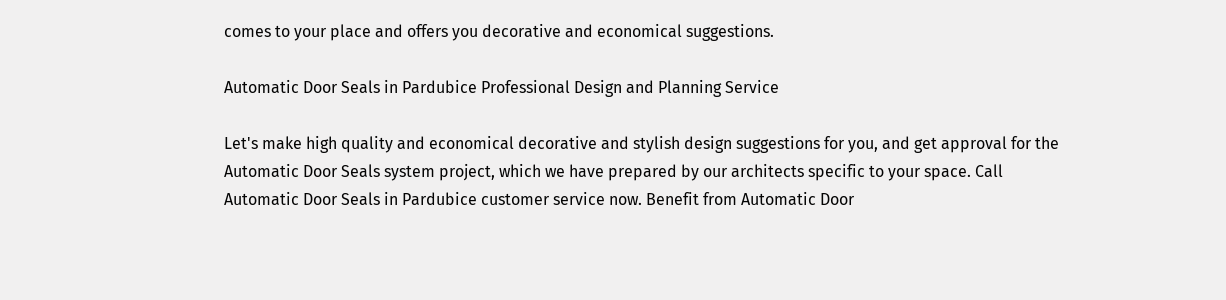comes to your place and offers you decorative and economical suggestions.

Automatic Door Seals in Pardubice Professional Design and Planning Service

Let's make high quality and economical decorative and stylish design suggestions for you, and get approval for the Automatic Door Seals system project, which we have prepared by our architects specific to your space. Call Automatic Door Seals in Pardubice customer service now. Benefit from Automatic Door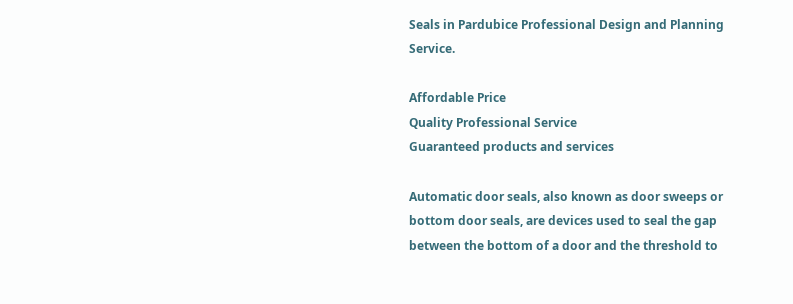Seals in Pardubice Professional Design and Planning Service.

Affordable Price
Quality Professional Service
Guaranteed products and services

Automatic door seals, also known as door sweeps or bottom door seals, are devices used to seal the gap between the bottom of a door and the threshold to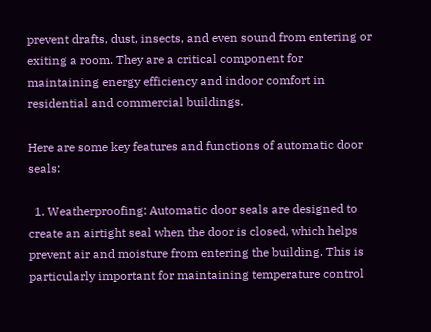prevent drafts, dust, insects, and even sound from entering or exiting a room. They are a critical component for maintaining energy efficiency and indoor comfort in residential and commercial buildings.

Here are some key features and functions of automatic door seals:

  1. Weatherproofing: Automatic door seals are designed to create an airtight seal when the door is closed, which helps prevent air and moisture from entering the building. This is particularly important for maintaining temperature control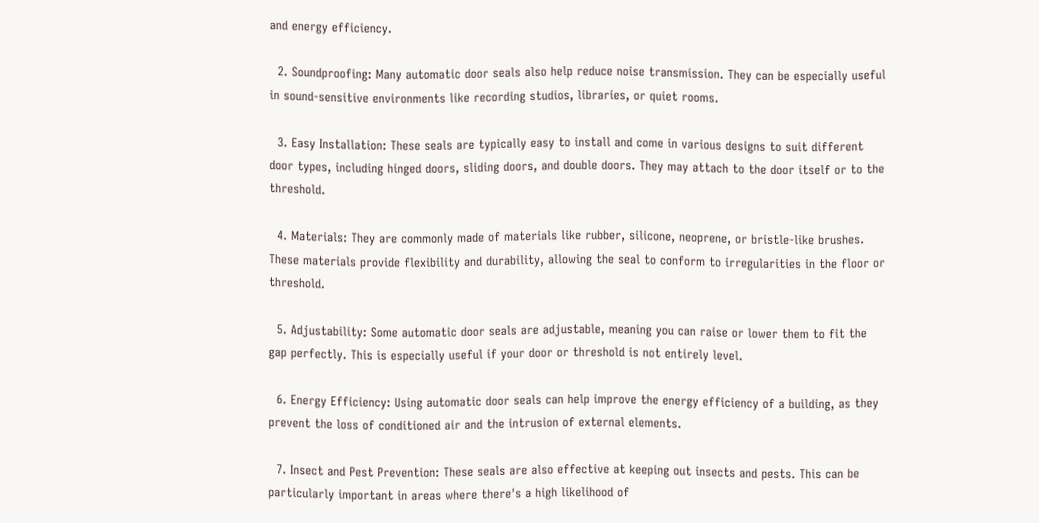and energy efficiency.

  2. Soundproofing: Many automatic door seals also help reduce noise transmission. They can be especially useful in sound-sensitive environments like recording studios, libraries, or quiet rooms.

  3. Easy Installation: These seals are typically easy to install and come in various designs to suit different door types, including hinged doors, sliding doors, and double doors. They may attach to the door itself or to the threshold.

  4. Materials: They are commonly made of materials like rubber, silicone, neoprene, or bristle-like brushes. These materials provide flexibility and durability, allowing the seal to conform to irregularities in the floor or threshold.

  5. Adjustability: Some automatic door seals are adjustable, meaning you can raise or lower them to fit the gap perfectly. This is especially useful if your door or threshold is not entirely level.

  6. Energy Efficiency: Using automatic door seals can help improve the energy efficiency of a building, as they prevent the loss of conditioned air and the intrusion of external elements.

  7. Insect and Pest Prevention: These seals are also effective at keeping out insects and pests. This can be particularly important in areas where there's a high likelihood of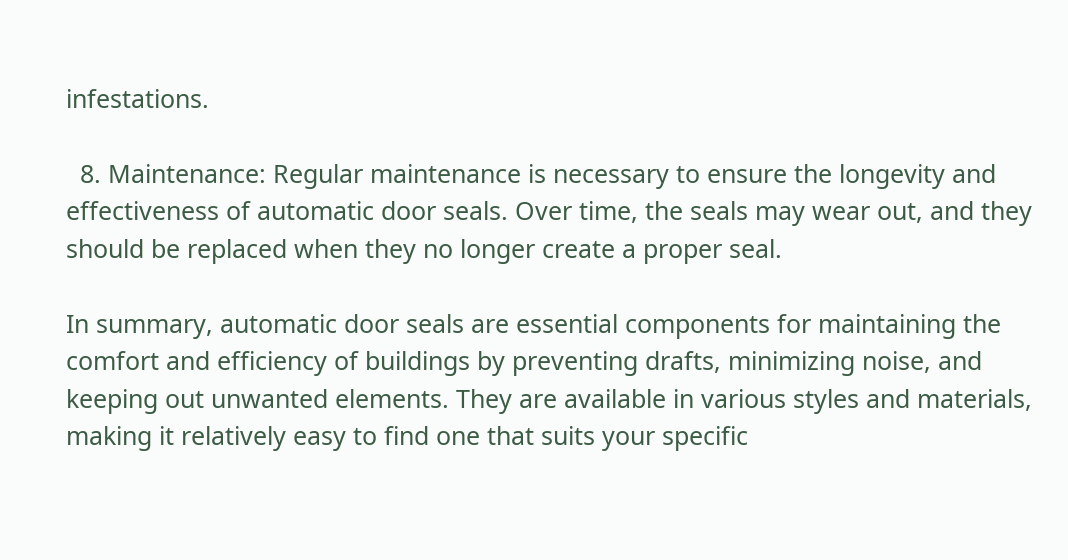infestations.

  8. Maintenance: Regular maintenance is necessary to ensure the longevity and effectiveness of automatic door seals. Over time, the seals may wear out, and they should be replaced when they no longer create a proper seal.

In summary, automatic door seals are essential components for maintaining the comfort and efficiency of buildings by preventing drafts, minimizing noise, and keeping out unwanted elements. They are available in various styles and materials, making it relatively easy to find one that suits your specific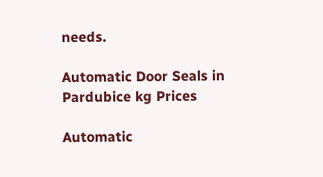needs.

Automatic Door Seals in Pardubice kg Prices

Automatic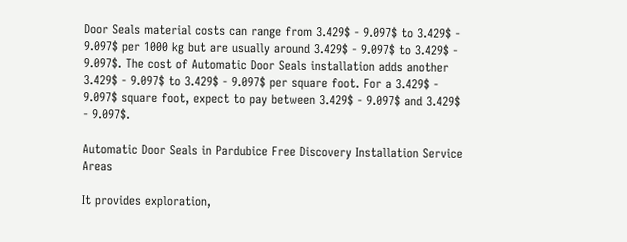Door Seals material costs can range from 3.429$ - 9.097$ to 3.429$ - 9.097$ per 1000 kg but are usually around 3.429$ - 9.097$ to 3.429$ - 9.097$. The cost of Automatic Door Seals installation adds another 3.429$ - 9.097$ to 3.429$ - 9.097$ per square foot. For a 3.429$ - 9.097$ square foot, expect to pay between 3.429$ - 9.097$ and 3.429$ - 9.097$.

Automatic Door Seals in Pardubice Free Discovery Installation Service Areas

It provides exploration,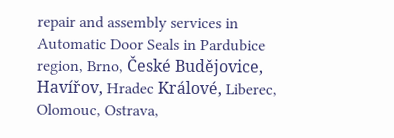repair and assembly services in Automatic Door Seals in Pardubice region, Brno, České Budějovice, Havířov, Hradec Králové, Liberec, Olomouc, Ostrava,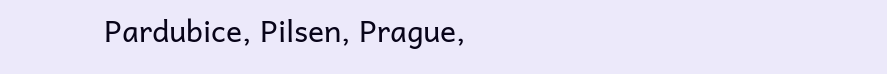Pardubice, Pilsen, Prague,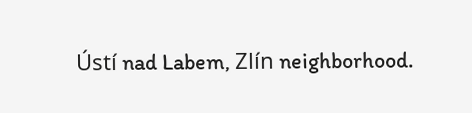Ústí nad Labem, Zlín neighborhood.